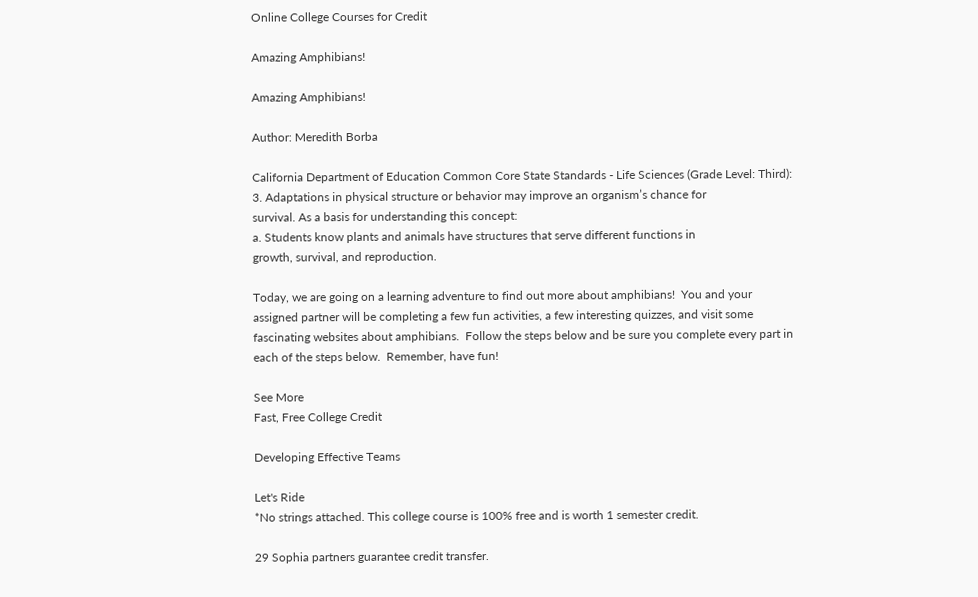Online College Courses for Credit

Amazing Amphibians!

Amazing Amphibians!

Author: Meredith Borba

California Department of Education Common Core State Standards - Life Sciences (Grade Level: Third):
3. Adaptations in physical structure or behavior may improve an organism’s chance for
survival. As a basis for understanding this concept:
a. Students know plants and animals have structures that serve different functions in
growth, survival, and reproduction.

Today, we are going on a learning adventure to find out more about amphibians!  You and your assigned partner will be completing a few fun activities, a few interesting quizzes, and visit some fascinating websites about amphibians.  Follow the steps below and be sure you complete every part in each of the steps below.  Remember, have fun!

See More
Fast, Free College Credit

Developing Effective Teams

Let's Ride
*No strings attached. This college course is 100% free and is worth 1 semester credit.

29 Sophia partners guarantee credit transfer.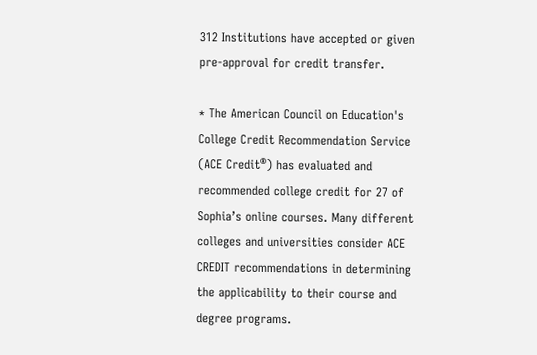312 Institutions have accepted or given pre-approval for credit transfer.

* The American Council on Education's College Credit Recommendation Service (ACE Credit®) has evaluated and recommended college credit for 27 of Sophia’s online courses. Many different colleges and universities consider ACE CREDIT recommendations in determining the applicability to their course and degree programs.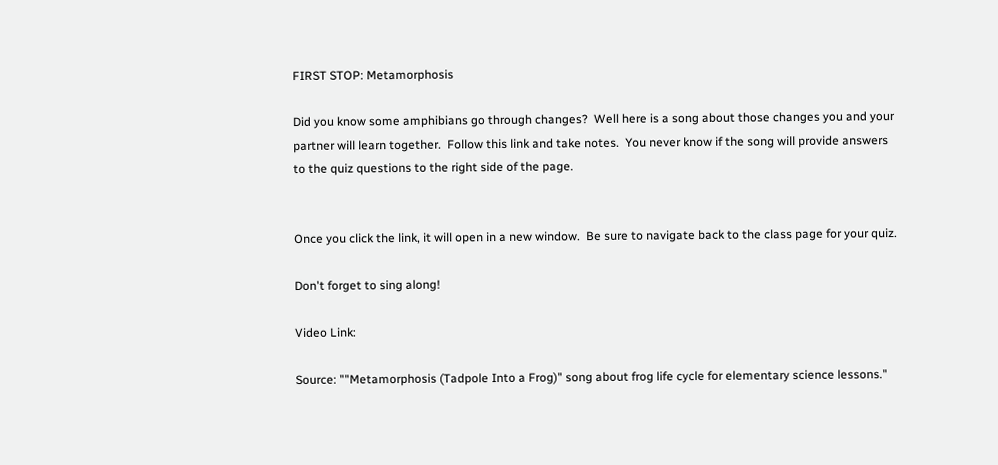FIRST STOP: Metamorphosis

Did you know some amphibians go through changes?  Well here is a song about those changes you and your partner will learn together.  Follow this link and take notes.  You never know if the song will provide answers to the quiz questions to the right side of the page.


Once you click the link, it will open in a new window.  Be sure to navigate back to the class page for your quiz.

Don't forget to sing along!

Video Link:

Source: ""Metamorphosis (Tadpole Into a Frog)" song about frog life cycle for elementary science lessons."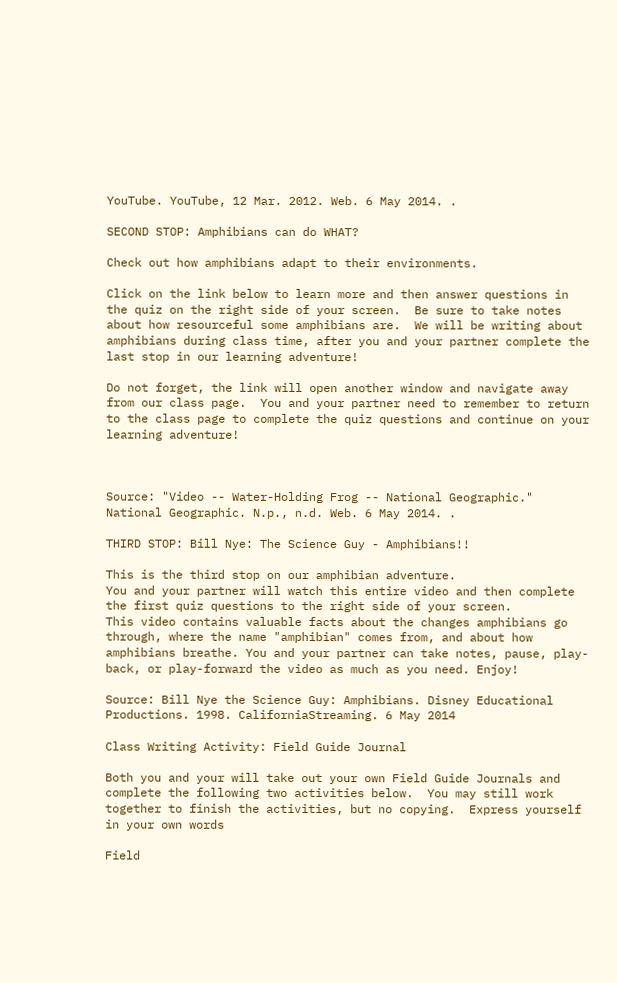YouTube. YouTube, 12 Mar. 2012. Web. 6 May 2014. .

SECOND STOP: Amphibians can do WHAT?

Check out how amphibians adapt to their environments.

Click on the link below to learn more and then answer questions in the quiz on the right side of your screen.  Be sure to take notes about how resourceful some amphibians are.  We will be writing about amphibians during class time, after you and your partner complete the last stop in our learning adventure!

Do not forget, the link will open another window and navigate away from our class page.  You and your partner need to remember to return to the class page to complete the quiz questions and continue on your learning adventure!



Source: "Video -- Water-Holding Frog -- National Geographic." National Geographic. N.p., n.d. Web. 6 May 2014. .

THIRD STOP: Bill Nye: The Science Guy - Amphibians!!

This is the third stop on our amphibian adventure.
You and your partner will watch this entire video and then complete the first quiz questions to the right side of your screen.
This video contains valuable facts about the changes amphibians go through, where the name "amphibian" comes from, and about how amphibians breathe. You and your partner can take notes, pause, play-back, or play-forward the video as much as you need. Enjoy!

Source: Bill Nye the Science Guy: Amphibians. Disney Educational Productions. 1998. CaliforniaStreaming. 6 May 2014

Class Writing Activity: Field Guide Journal

Both you and your will take out your own Field Guide Journals and complete the following two activities below.  You may still work together to finish the activities, but no copying.  Express yourself in your own words

Field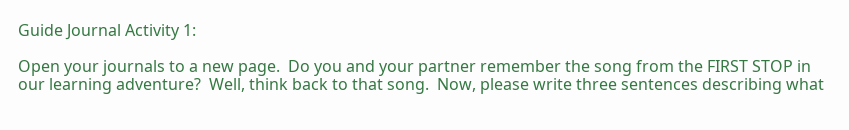Guide Journal Activity 1:

Open your journals to a new page.  Do you and your partner remember the song from the FIRST STOP in our learning adventure?  Well, think back to that song.  Now, please write three sentences describing what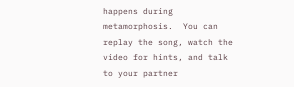happens during metamorphosis.  You can replay the song, watch the video for hints, and talk to your partner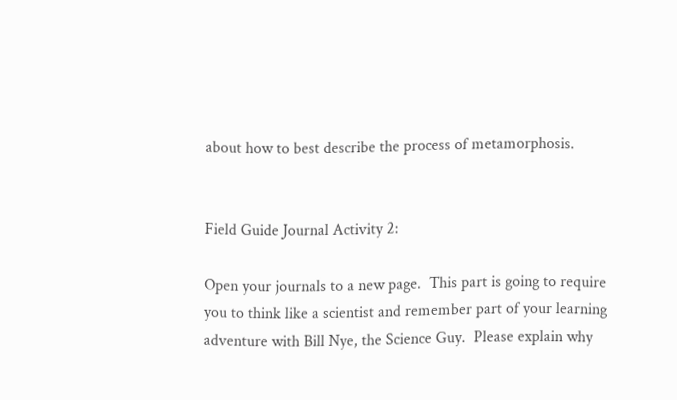about how to best describe the process of metamorphosis.


Field Guide Journal Activity 2:

Open your journals to a new page.  This part is going to require you to think like a scientist and remember part of your learning adventure with Bill Nye, the Science Guy.  Please explain why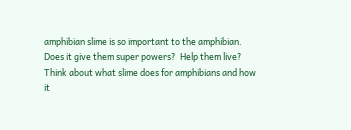amphibian slime is so important to the amphibian.  Does it give them super powers?  Help them live?  Think about what slime does for amphibians and how it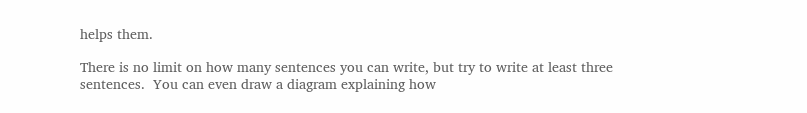helps them.

There is no limit on how many sentences you can write, but try to write at least three sentences.  You can even draw a diagram explaining how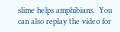slime helps amphibians.  You can also replay the video for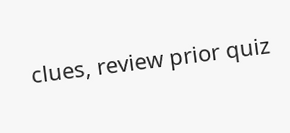clues, review prior quiz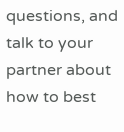questions, and talk to your partner about how to best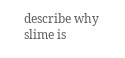describe why slime is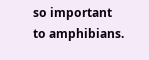so important to amphibians.